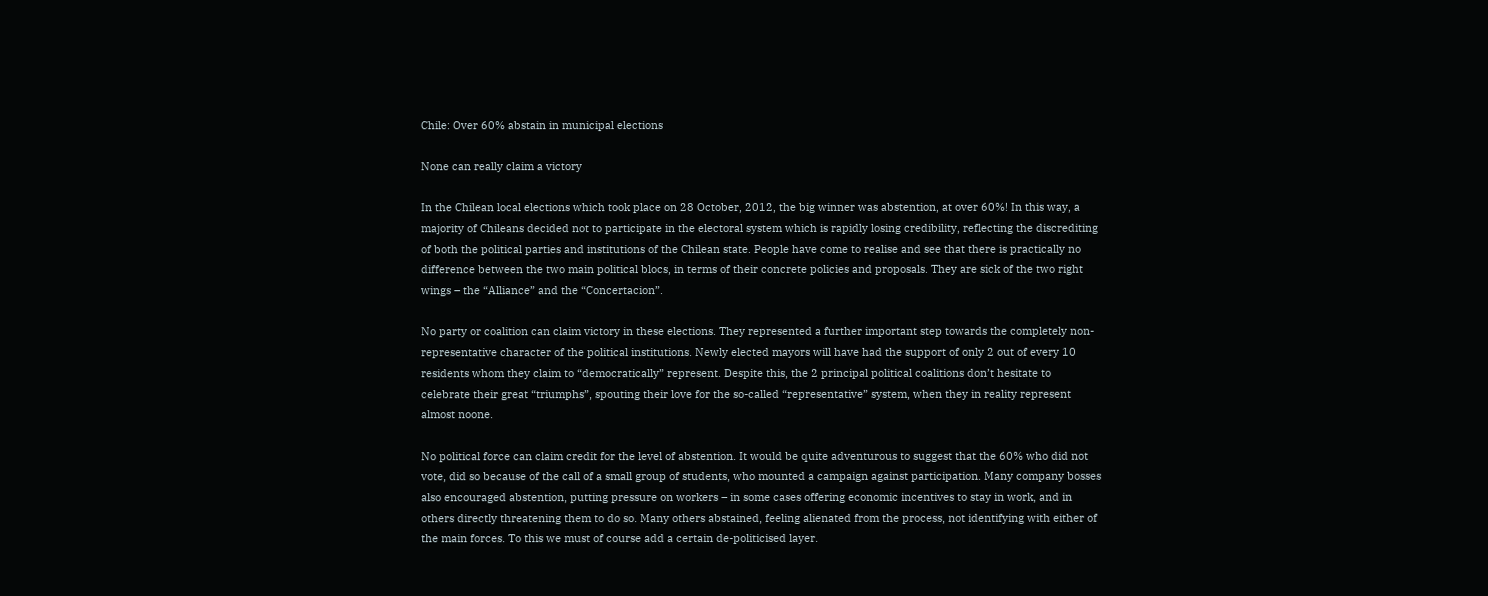Chile: Over 60% abstain in municipal elections

None can really claim a victory

In the Chilean local elections which took place on 28 October, 2012, the big winner was abstention, at over 60%! In this way, a majority of Chileans decided not to participate in the electoral system which is rapidly losing credibility, reflecting the discrediting of both the political parties and institutions of the Chilean state. People have come to realise and see that there is practically no difference between the two main political blocs, in terms of their concrete policies and proposals. They are sick of the two right wings – the “Alliance” and the “Concertacion”.

No party or coalition can claim victory in these elections. They represented a further important step towards the completely non-representative character of the political institutions. Newly elected mayors will have had the support of only 2 out of every 10 residents whom they claim to “democratically” represent. Despite this, the 2 principal political coalitions don’t hesitate to celebrate their great “triumphs”, spouting their love for the so-called “representative” system, when they in reality represent almost noone.

No political force can claim credit for the level of abstention. It would be quite adventurous to suggest that the 60% who did not vote, did so because of the call of a small group of students, who mounted a campaign against participation. Many company bosses also encouraged abstention, putting pressure on workers – in some cases offering economic incentives to stay in work, and in others directly threatening them to do so. Many others abstained, feeling alienated from the process, not identifying with either of the main forces. To this we must of course add a certain de-politicised layer.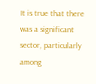It is true that there was a significant sector, particularly among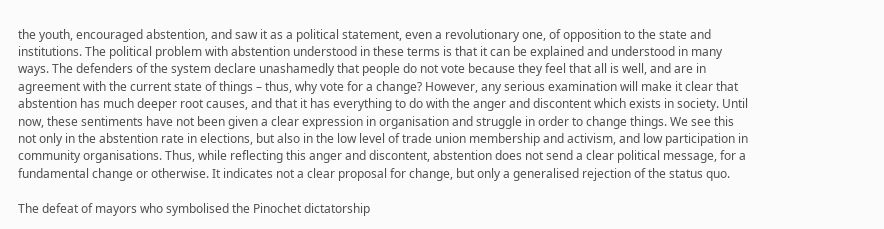the youth, encouraged abstention, and saw it as a political statement, even a revolutionary one, of opposition to the state and institutions. The political problem with abstention understood in these terms is that it can be explained and understood in many ways. The defenders of the system declare unashamedly that people do not vote because they feel that all is well, and are in agreement with the current state of things – thus, why vote for a change? However, any serious examination will make it clear that abstention has much deeper root causes, and that it has everything to do with the anger and discontent which exists in society. Until now, these sentiments have not been given a clear expression in organisation and struggle in order to change things. We see this not only in the abstention rate in elections, but also in the low level of trade union membership and activism, and low participation in community organisations. Thus, while reflecting this anger and discontent, abstention does not send a clear political message, for a fundamental change or otherwise. It indicates not a clear proposal for change, but only a generalised rejection of the status quo.

The defeat of mayors who symbolised the Pinochet dictatorship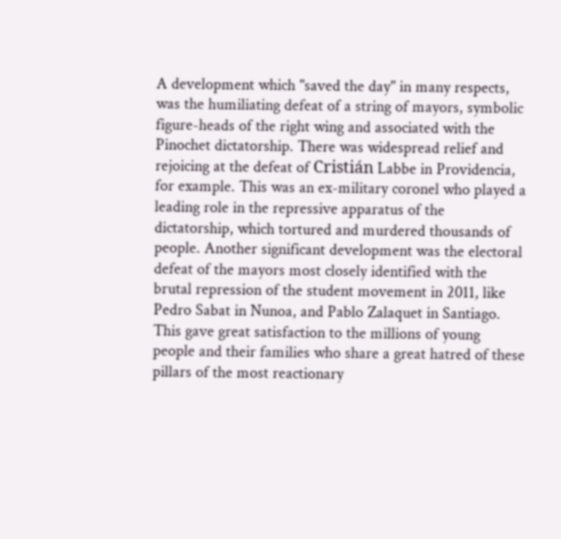A development which "saved the day" in many respects, was the humiliating defeat of a string of mayors, symbolic figure-heads of the right wing and associated with the Pinochet dictatorship. There was widespread relief and rejoicing at the defeat of Cristián Labbe in Providencia, for example. This was an ex-military coronel who played a leading role in the repressive apparatus of the dictatorship, which tortured and murdered thousands of people. Another significant development was the electoral defeat of the mayors most closely identified with the brutal repression of the student movement in 2011, like Pedro Sabat in Nunoa, and Pablo Zalaquet in Santiago. This gave great satisfaction to the millions of young people and their families who share a great hatred of these pillars of the most reactionary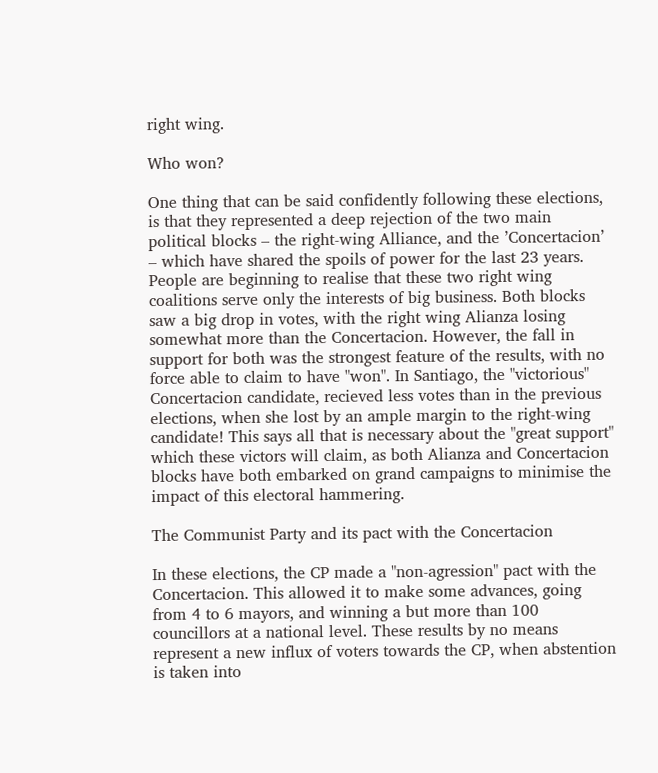right wing.

Who won?

One thing that can be said confidently following these elections, is that they represented a deep rejection of the two main political blocks – the right-wing Alliance, and the ’Concertacion’ – which have shared the spoils of power for the last 23 years. People are beginning to realise that these two right wing coalitions serve only the interests of big business. Both blocks saw a big drop in votes, with the right wing Alianza losing somewhat more than the Concertacion. However, the fall in support for both was the strongest feature of the results, with no force able to claim to have "won". In Santiago, the "victorious" Concertacion candidate, recieved less votes than in the previous elections, when she lost by an ample margin to the right-wing candidate! This says all that is necessary about the "great support" which these victors will claim, as both Alianza and Concertacion blocks have both embarked on grand campaigns to minimise the impact of this electoral hammering.

The Communist Party and its pact with the Concertacion

In these elections, the CP made a "non-agression" pact with the Concertacion. This allowed it to make some advances, going from 4 to 6 mayors, and winning a but more than 100 councillors at a national level. These results by no means represent a new influx of voters towards the CP, when abstention is taken into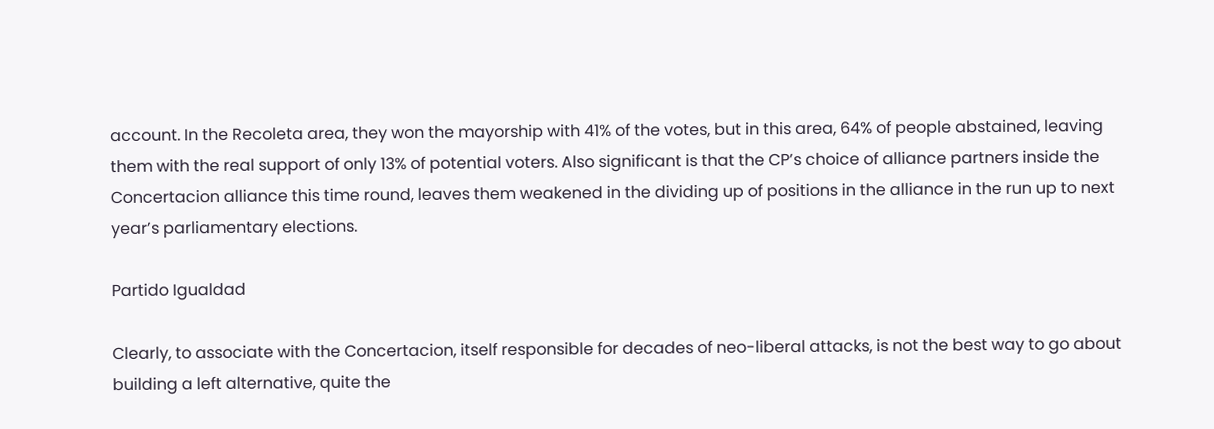account. In the Recoleta area, they won the mayorship with 41% of the votes, but in this area, 64% of people abstained, leaving them with the real support of only 13% of potential voters. Also significant is that the CP’s choice of alliance partners inside the Concertacion alliance this time round, leaves them weakened in the dividing up of positions in the alliance in the run up to next year’s parliamentary elections.

Partido Igualdad

Clearly, to associate with the Concertacion, itself responsible for decades of neo-liberal attacks, is not the best way to go about building a left alternative, quite the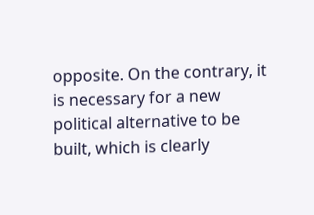opposite. On the contrary, it is necessary for a new political alternative to be built, which is clearly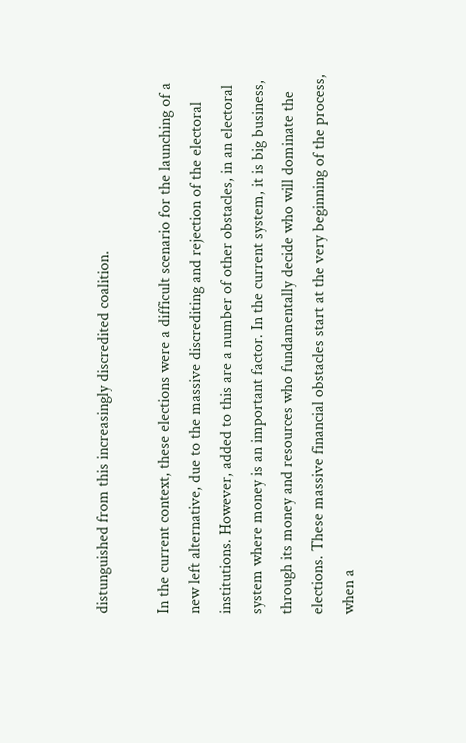distunguished from this increasingly discredited coalition.

In the current context, these elections were a difficult scenario for the launching of a new left alternative, due to the massive discrediting and rejection of the electoral institutions. However, added to this are a number of other obstacles, in an electoral system where money is an important factor. In the current system, it is big business, through its money and resources who fundamentally decide who will dominate the elections. These massive financial obstacles start at the very beginning of the process, when a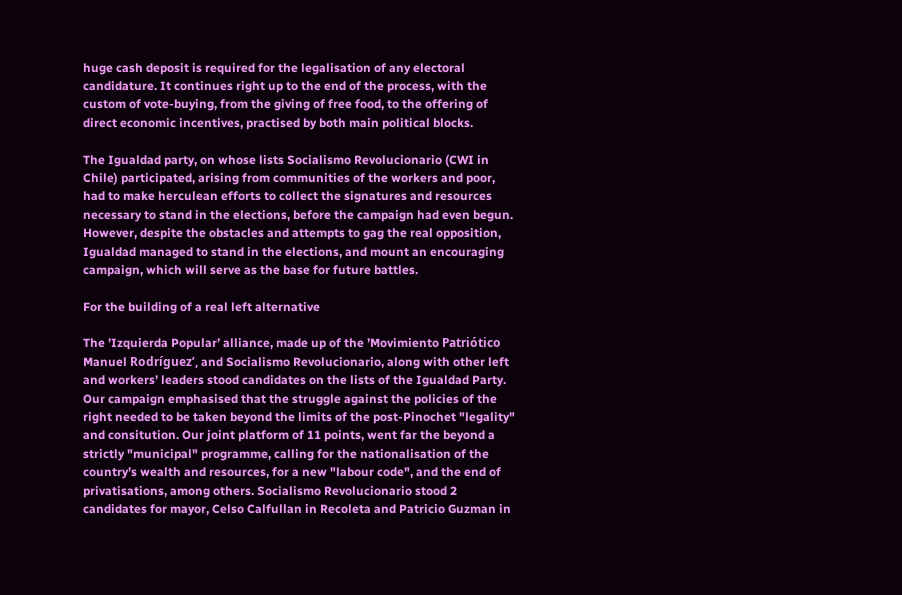huge cash deposit is required for the legalisation of any electoral candidature. It continues right up to the end of the process, with the custom of vote-buying, from the giving of free food, to the offering of direct economic incentives, practised by both main political blocks.

The Igualdad party, on whose lists Socialismo Revolucionario (CWI in Chile) participated, arising from communities of the workers and poor, had to make herculean efforts to collect the signatures and resources necessary to stand in the elections, before the campaign had even begun. However, despite the obstacles and attempts to gag the real opposition, Igualdad managed to stand in the elections, and mount an encouraging campaign, which will serve as the base for future battles.

For the building of a real left alternative

The ’Izquierda Popular’ alliance, made up of the ’Movimiento Patriótico Manuel Rodríguez’, and Socialismo Revolucionario, along with other left and workers’ leaders stood candidates on the lists of the Igualdad Party. Our campaign emphasised that the struggle against the policies of the right needed to be taken beyond the limits of the post-Pinochet "legality" and consitution. Our joint platform of 11 points, went far the beyond a strictly "municipal" programme, calling for the nationalisation of the country’s wealth and resources, for a new "labour code", and the end of privatisations, among others. Socialismo Revolucionario stood 2 candidates for mayor, Celso Calfullan in Recoleta and Patricio Guzman in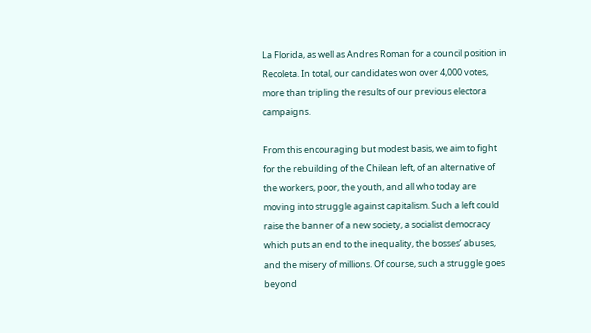La Florida, as well as Andres Roman for a council position in Recoleta. In total, our candidates won over 4,000 votes, more than tripling the results of our previous electora campaigns.

From this encouraging but modest basis, we aim to fight for the rebuilding of the Chilean left, of an alternative of the workers, poor, the youth, and all who today are moving into struggle against capitalism. Such a left could raise the banner of a new society, a socialist democracy which puts an end to the inequality, the bosses’ abuses, and the misery of millions. Of course, such a struggle goes beyond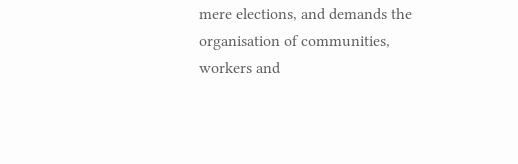mere elections, and demands the organisation of communities, workers and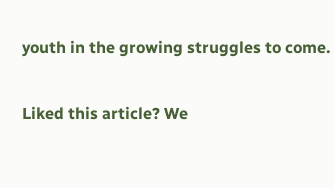youth in the growing struggles to come.

Liked this article? We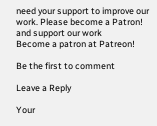need your support to improve our work. Please become a Patron! and support our work
Become a patron at Patreon!

Be the first to comment

Leave a Reply

Your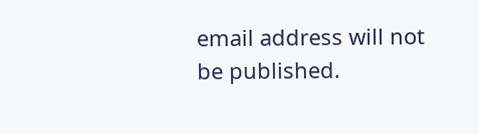email address will not be published.